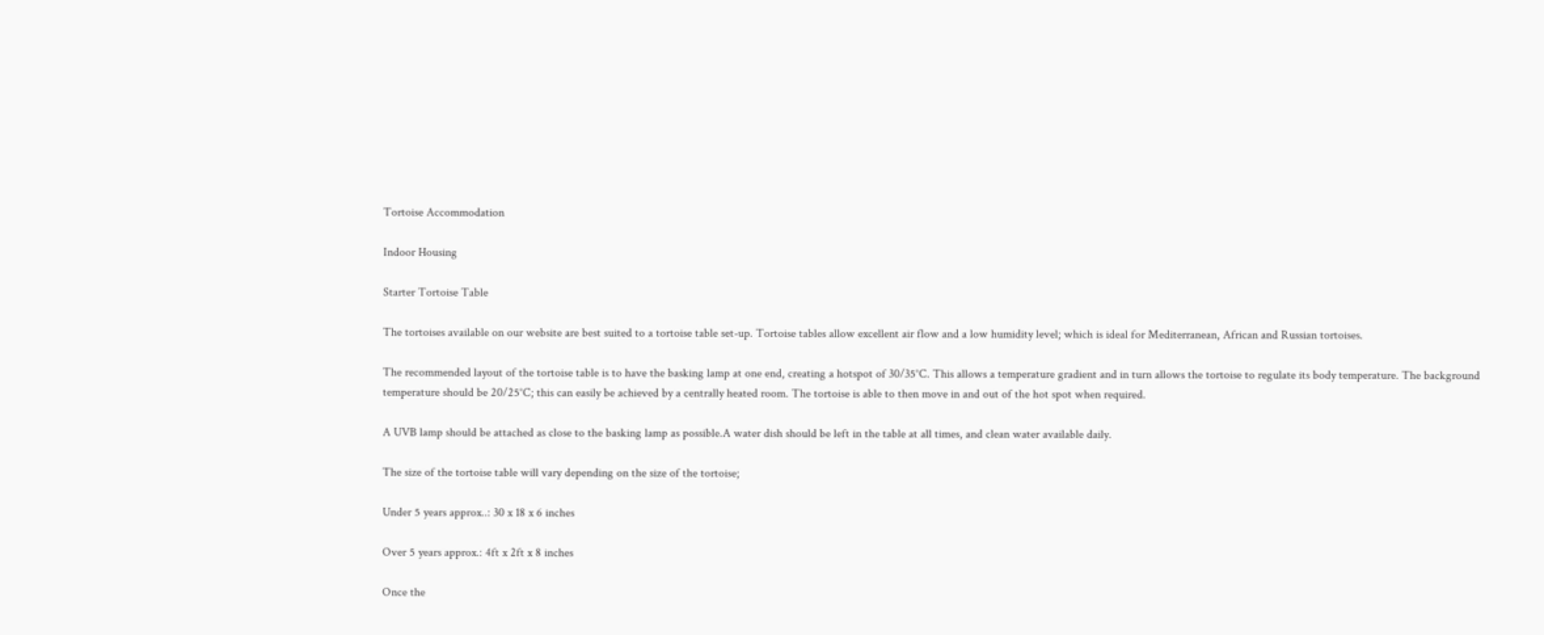Tortoise Accommodation

Indoor Housing

Starter Tortoise Table

The tortoises available on our website are best suited to a tortoise table set-up. Tortoise tables allow excellent air flow and a low humidity level; which is ideal for Mediterranean, African and Russian tortoises.

The recommended layout of the tortoise table is to have the basking lamp at one end, creating a hotspot of 30/35°C. This allows a temperature gradient and in turn allows the tortoise to regulate its body temperature. The background temperature should be 20/25°C; this can easily be achieved by a centrally heated room. The tortoise is able to then move in and out of the hot spot when required.

A UVB lamp should be attached as close to the basking lamp as possible.A water dish should be left in the table at all times, and clean water available daily.

The size of the tortoise table will vary depending on the size of the tortoise;

Under 5 years approx..: 30 x 18 x 6 inches

Over 5 years approx.: 4ft x 2ft x 8 inches

Once the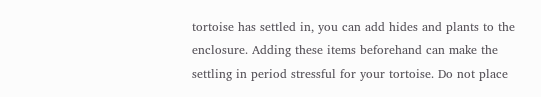tortoise has settled in, you can add hides and plants to the enclosure. Adding these items beforehand can make the settling in period stressful for your tortoise. Do not place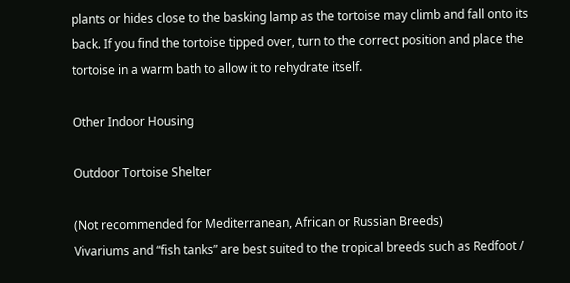plants or hides close to the basking lamp as the tortoise may climb and fall onto its back. If you find the tortoise tipped over, turn to the correct position and place the tortoise in a warm bath to allow it to rehydrate itself.

Other Indoor Housing

Outdoor Tortoise Shelter

(Not recommended for Mediterranean, African or Russian Breeds)
Vivariums and “fish tanks” are best suited to the tropical breeds such as Redfoot /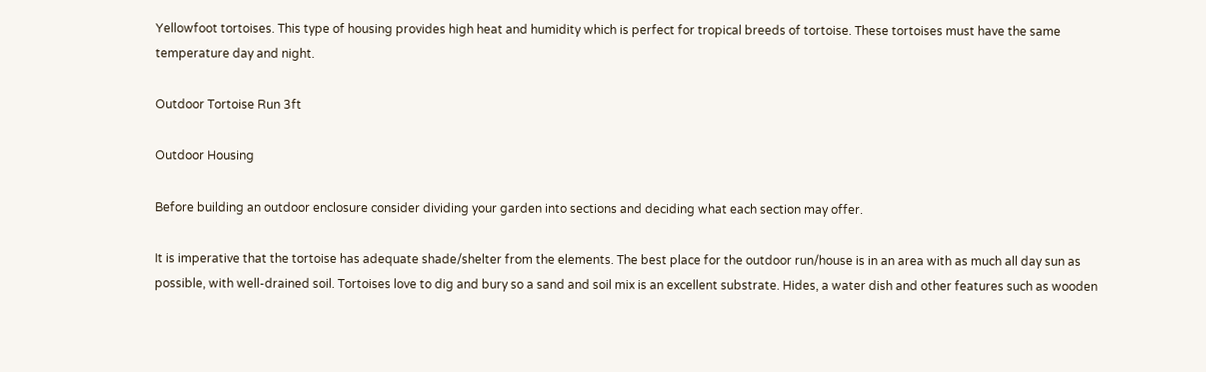Yellowfoot tortoises. This type of housing provides high heat and humidity which is perfect for tropical breeds of tortoise. These tortoises must have the same temperature day and night.

Outdoor Tortoise Run 3ft

Outdoor Housing

Before building an outdoor enclosure consider dividing your garden into sections and deciding what each section may offer.

It is imperative that the tortoise has adequate shade/shelter from the elements. The best place for the outdoor run/house is in an area with as much all day sun as possible, with well-drained soil. Tortoises love to dig and bury so a sand and soil mix is an excellent substrate. Hides, a water dish and other features such as wooden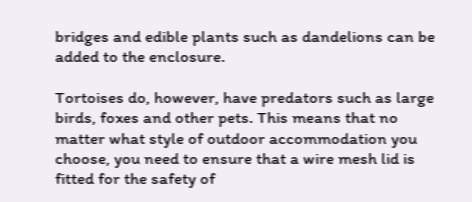bridges and edible plants such as dandelions can be added to the enclosure.

Tortoises do, however, have predators such as large birds, foxes and other pets. This means that no matter what style of outdoor accommodation you choose, you need to ensure that a wire mesh lid is fitted for the safety of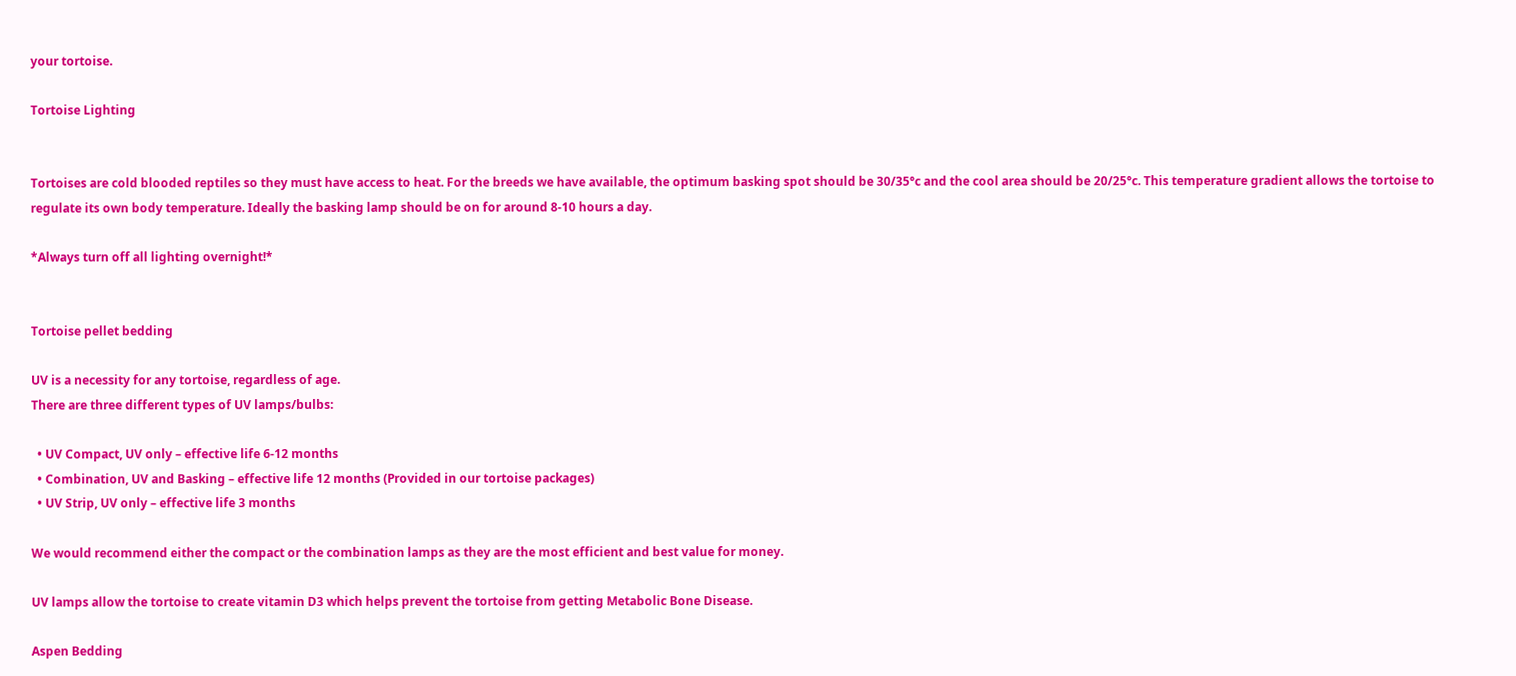your tortoise.

Tortoise Lighting


Tortoises are cold blooded reptiles so they must have access to heat. For the breeds we have available, the optimum basking spot should be 30/35°c and the cool area should be 20/25°c. This temperature gradient allows the tortoise to regulate its own body temperature. Ideally the basking lamp should be on for around 8-10 hours a day.

*Always turn off all lighting overnight!*


Tortoise pellet bedding

UV is a necessity for any tortoise, regardless of age.
There are three different types of UV lamps/bulbs:

  • UV Compact, UV only – effective life 6-12 months
  • Combination, UV and Basking – effective life 12 months (Provided in our tortoise packages)
  • UV Strip, UV only – effective life 3 months

We would recommend either the compact or the combination lamps as they are the most efficient and best value for money.

UV lamps allow the tortoise to create vitamin D3 which helps prevent the tortoise from getting Metabolic Bone Disease.

Aspen Bedding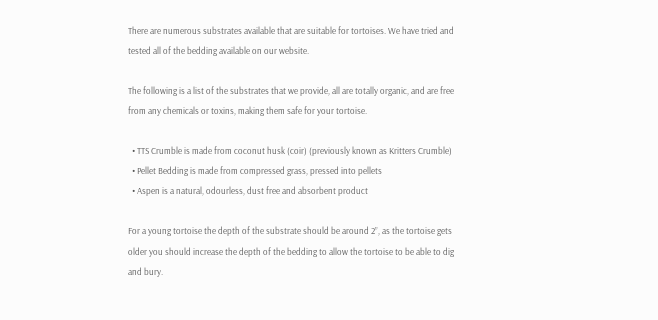There are numerous substrates available that are suitable for tortoises. We have tried and tested all of the bedding available on our website.

The following is a list of the substrates that we provide, all are totally organic, and are free from any chemicals or toxins, making them safe for your tortoise.

  • TTS Crumble is made from coconut husk (coir) (previously known as Kritters Crumble)
  • Pellet Bedding is made from compressed grass, pressed into pellets
  • Aspen is a natural, odourless, dust free and absorbent product

For a young tortoise the depth of the substrate should be around 2”, as the tortoise gets older you should increase the depth of the bedding to allow the tortoise to be able to dig and bury.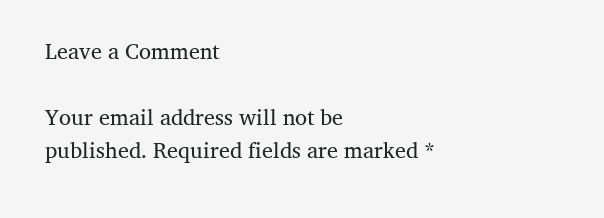Leave a Comment

Your email address will not be published. Required fields are marked *